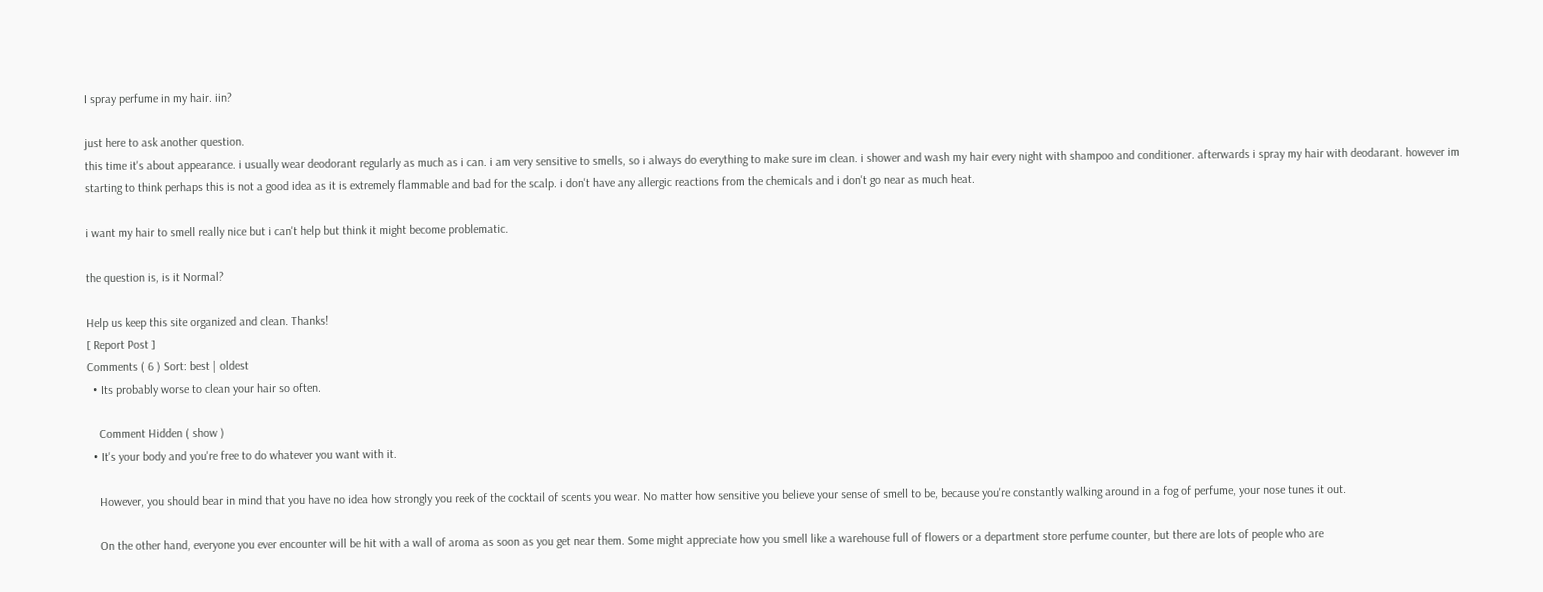I spray perfume in my hair. iin?

just here to ask another question.
this time it's about appearance. i usually wear deodorant regularly as much as i can. i am very sensitive to smells, so i always do everything to make sure im clean. i shower and wash my hair every night with shampoo and conditioner. afterwards i spray my hair with deodarant. however im starting to think perhaps this is not a good idea as it is extremely flammable and bad for the scalp. i don't have any allergic reactions from the chemicals and i don't go near as much heat.

i want my hair to smell really nice but i can't help but think it might become problematic.

the question is, is it Normal?

Help us keep this site organized and clean. Thanks!
[ Report Post ]
Comments ( 6 ) Sort: best | oldest
  • Its probably worse to clean your hair so often.

    Comment Hidden ( show )
  • It's your body and you're free to do whatever you want with it.

    However, you should bear in mind that you have no idea how strongly you reek of the cocktail of scents you wear. No matter how sensitive you believe your sense of smell to be, because you're constantly walking around in a fog of perfume, your nose tunes it out.

    On the other hand, everyone you ever encounter will be hit with a wall of aroma as soon as you get near them. Some might appreciate how you smell like a warehouse full of flowers or a department store perfume counter, but there are lots of people who are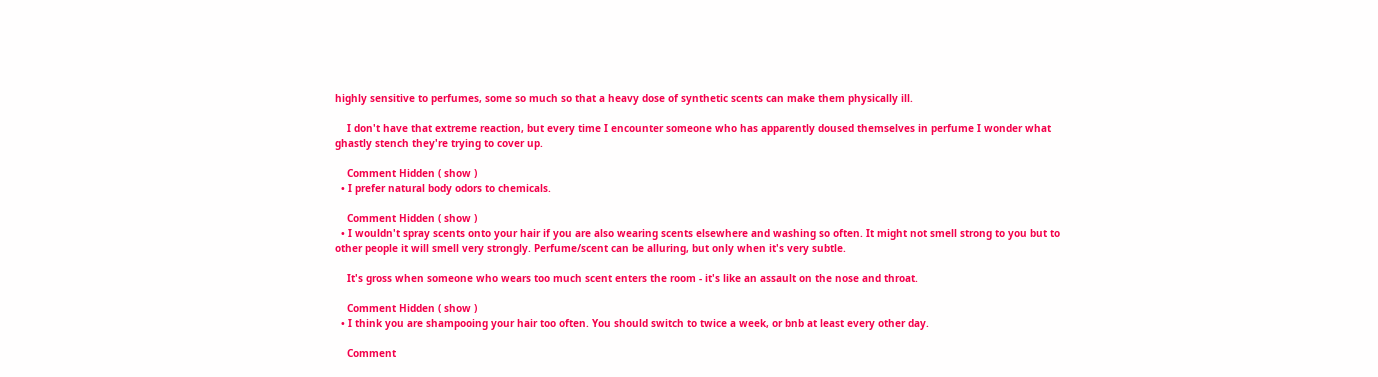highly sensitive to perfumes, some so much so that a heavy dose of synthetic scents can make them physically ill.

    I don't have that extreme reaction, but every time I encounter someone who has apparently doused themselves in perfume I wonder what ghastly stench they're trying to cover up.

    Comment Hidden ( show )
  • I prefer natural body odors to chemicals.

    Comment Hidden ( show )
  • I wouldn't spray scents onto your hair if you are also wearing scents elsewhere and washing so often. It might not smell strong to you but to other people it will smell very strongly. Perfume/scent can be alluring, but only when it's very subtle.

    It's gross when someone who wears too much scent enters the room - it's like an assault on the nose and throat.

    Comment Hidden ( show )
  • I think you are shampooing your hair too often. You should switch to twice a week, or bnb at least every other day.

    Comment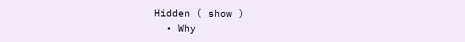Hidden ( show )
  • Why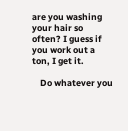are you washing your hair so often? I guess if you work out a ton, I get it.

    Do whatever you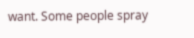want. Some people spray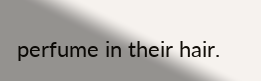perfume in their hair.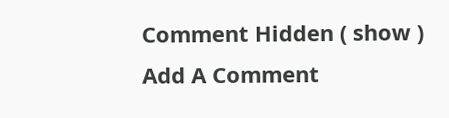Comment Hidden ( show )
Add A Comment